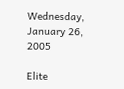Wednesday, January 26, 2005

Elite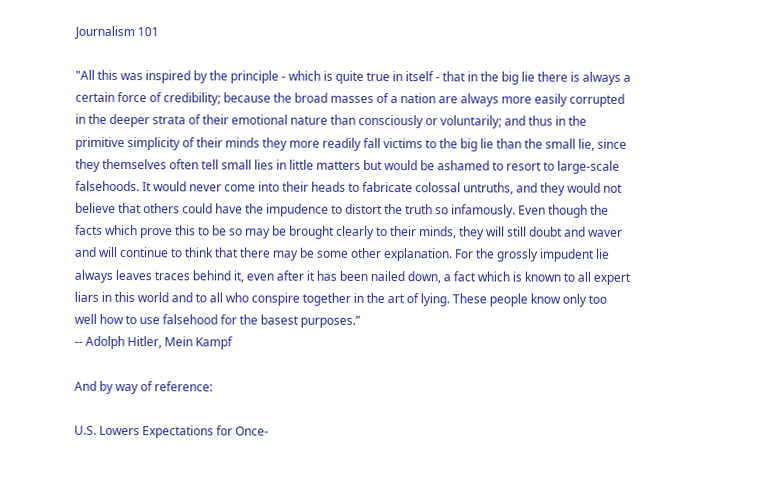Journalism 101

"All this was inspired by the principle - which is quite true in itself - that in the big lie there is always a certain force of credibility; because the broad masses of a nation are always more easily corrupted in the deeper strata of their emotional nature than consciously or voluntarily; and thus in the primitive simplicity of their minds they more readily fall victims to the big lie than the small lie, since they themselves often tell small lies in little matters but would be ashamed to resort to large-scale falsehoods. It would never come into their heads to fabricate colossal untruths, and they would not believe that others could have the impudence to distort the truth so infamously. Even though the facts which prove this to be so may be brought clearly to their minds, they will still doubt and waver and will continue to think that there may be some other explanation. For the grossly impudent lie always leaves traces behind it, even after it has been nailed down, a fact which is known to all expert liars in this world and to all who conspire together in the art of lying. These people know only too well how to use falsehood for the basest purposes.”
-- Adolph Hitler, Mein Kampf

And by way of reference:

U.S. Lowers Expectations for Once-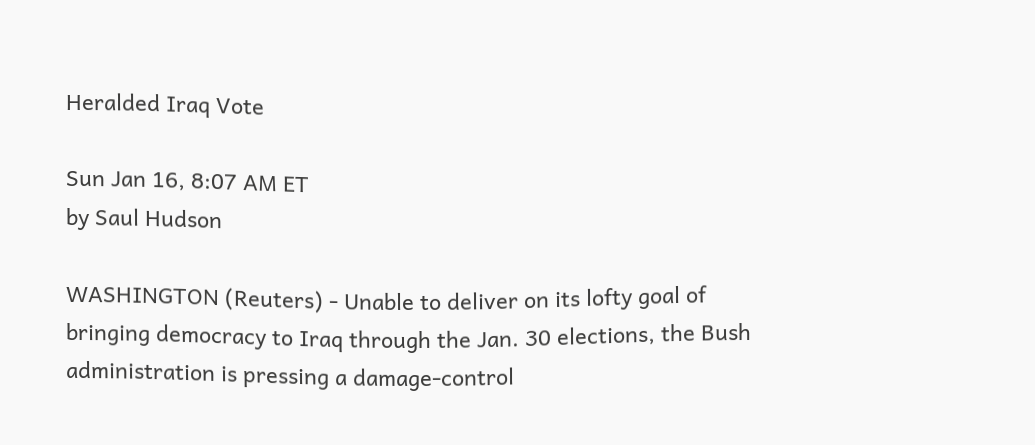Heralded Iraq Vote

Sun Jan 16, 8:07 AM ET
by Saul Hudson

WASHINGTON (Reuters) - Unable to deliver on its lofty goal of bringing democracy to Iraq through the Jan. 30 elections, the Bush administration is pressing a damage-control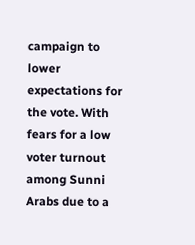campaign to lower expectations for the vote. With fears for a low voter turnout among Sunni Arabs due to a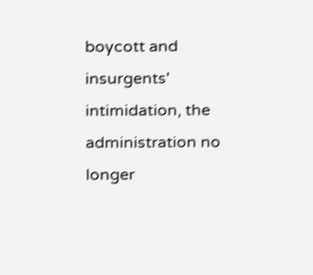boycott and insurgents' intimidation, the administration no longer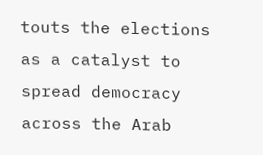touts the elections as a catalyst to spread democracy across the Arab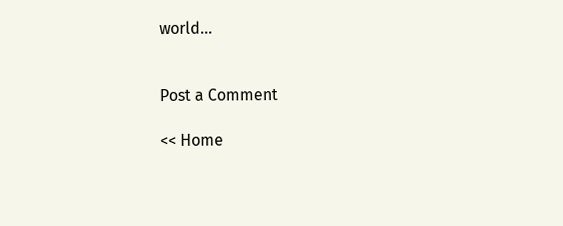world…


Post a Comment

<< Home